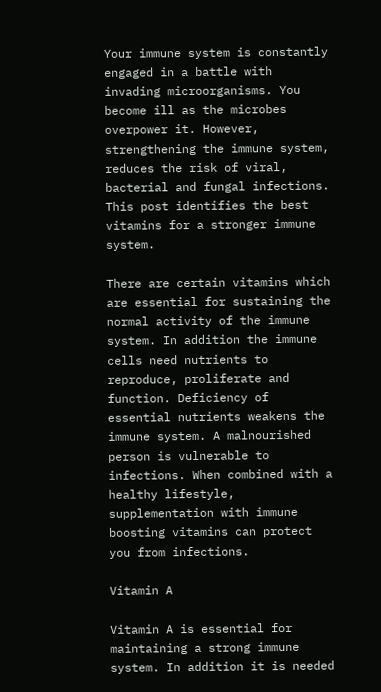Your immune system is constantly engaged in a battle with invading microorganisms. You become ill as the microbes overpower it. However, strengthening the immune system, reduces the risk of viral, bacterial and fungal infections. This post identifies the best vitamins for a stronger immune system.

There are certain vitamins which are essential for sustaining the normal activity of the immune system. In addition the immune cells need nutrients to reproduce, proliferate and function. Deficiency of essential nutrients weakens the immune system. A malnourished person is vulnerable to infections. When combined with a healthy lifestyle, supplementation with immune boosting vitamins can protect you from infections.

Vitamin A

Vitamin A is essential for maintaining a strong immune system. In addition it is needed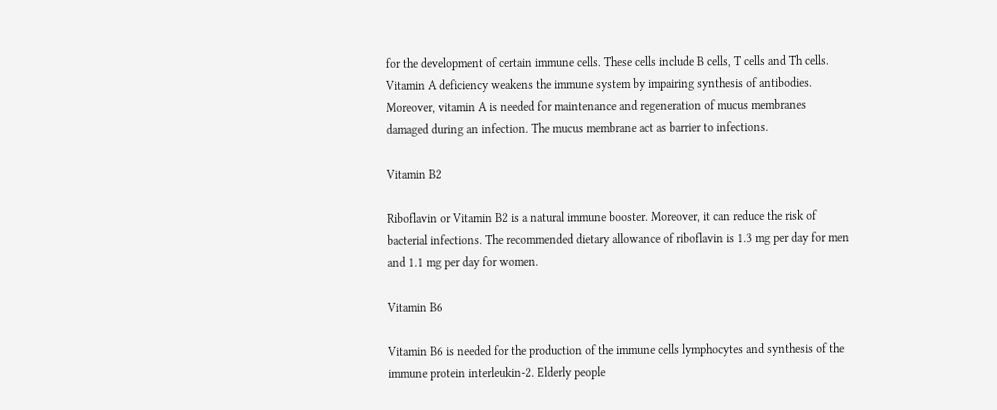for the development of certain immune cells. These cells include B cells, T cells and Th cells. Vitamin A deficiency weakens the immune system by impairing synthesis of antibodies. Moreover, vitamin A is needed for maintenance and regeneration of mucus membranes damaged during an infection. The mucus membrane act as barrier to infections.

Vitamin B2

Riboflavin or Vitamin B2 is a natural immune booster. Moreover, it can reduce the risk of bacterial infections. The recommended dietary allowance of riboflavin is 1.3 mg per day for men and 1.1 mg per day for women.

Vitamin B6

Vitamin B6 is needed for the production of the immune cells lymphocytes and synthesis of the immune protein interleukin-2. Elderly people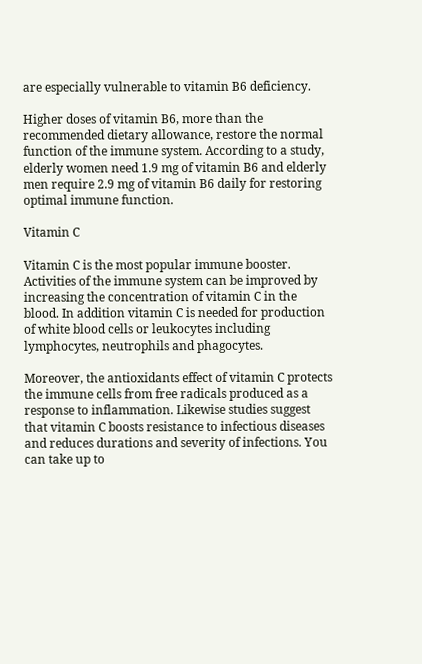are especially vulnerable to vitamin B6 deficiency.

Higher doses of vitamin B6, more than the recommended dietary allowance, restore the normal function of the immune system. According to a study, elderly women need 1.9 mg of vitamin B6 and elderly men require 2.9 mg of vitamin B6 daily for restoring optimal immune function.

Vitamin C

Vitamin C is the most popular immune booster. Activities of the immune system can be improved by increasing the concentration of vitamin C in the blood. In addition vitamin C is needed for production of white blood cells or leukocytes including lymphocytes, neutrophils and phagocytes.

Moreover, the antioxidants effect of vitamin C protects the immune cells from free radicals produced as a response to inflammation. Likewise studies suggest that vitamin C boosts resistance to infectious diseases and reduces durations and severity of infections. You can take up to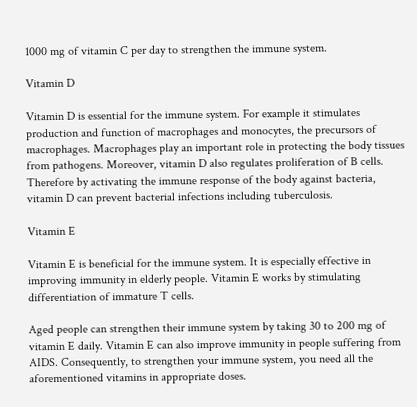1000 mg of vitamin C per day to strengthen the immune system.

Vitamin D

Vitamin D is essential for the immune system. For example it stimulates production and function of macrophages and monocytes, the precursors of macrophages. Macrophages play an important role in protecting the body tissues from pathogens. Moreover, vitamin D also regulates proliferation of B cells. Therefore by activating the immune response of the body against bacteria, vitamin D can prevent bacterial infections including tuberculosis.

Vitamin E

Vitamin E is beneficial for the immune system. It is especially effective in improving immunity in elderly people. Vitamin E works by stimulating differentiation of immature T cells.

Aged people can strengthen their immune system by taking 30 to 200 mg of vitamin E daily. Vitamin E can also improve immunity in people suffering from AIDS. Consequently, to strengthen your immune system, you need all the aforementioned vitamins in appropriate doses.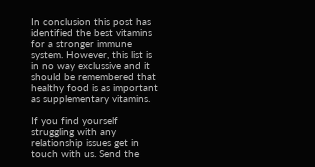In conclusion this post has identified the best vitamins for a stronger immune system. However, this list is in no way exclussive and it should be remembered that healthy food is as important as supplementary vitamins.

If you find yourself struggling with any relationship issues get in touch with us. Send the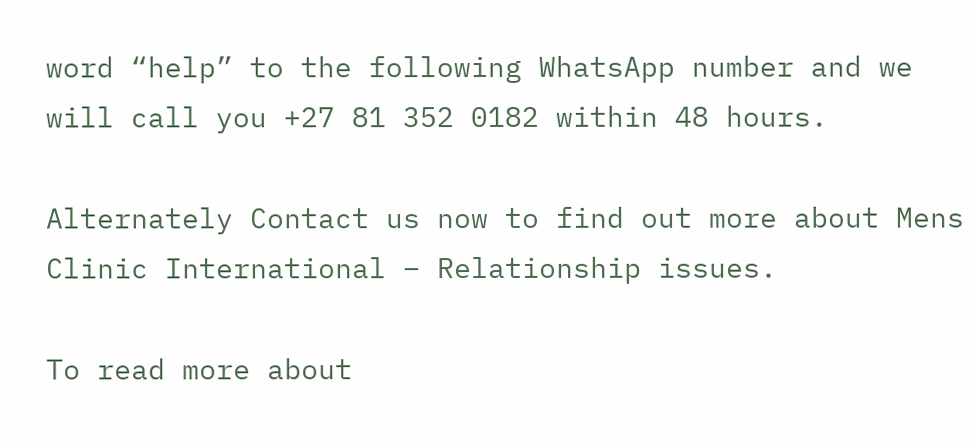word “help” to the following WhatsApp number and we will call you +27 81 352 0182 within 48 hours.

Alternately Contact us now to find out more about Mens Clinic International – Relationship issues.

To read more about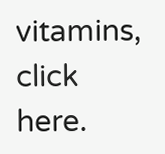vitamins, click here.